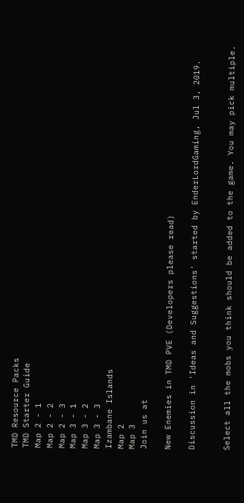TMD Resource Packs
TMD Starter Guide
Map 2 - 1
Map 2 - 2
Map 2 - 3
Map 3 - 1
Map 3 - 2
Map 3 - 3
Izambane Islands
Map 2
Map 3
Join us at

New Enemies in TMD PVE (Developers please read)

Discussion in 'Ideas and Suggestions' started by EnderLordGaming, Jul 3, 2019.


Select all the mobs you think should be added to the game. You may pick multiple.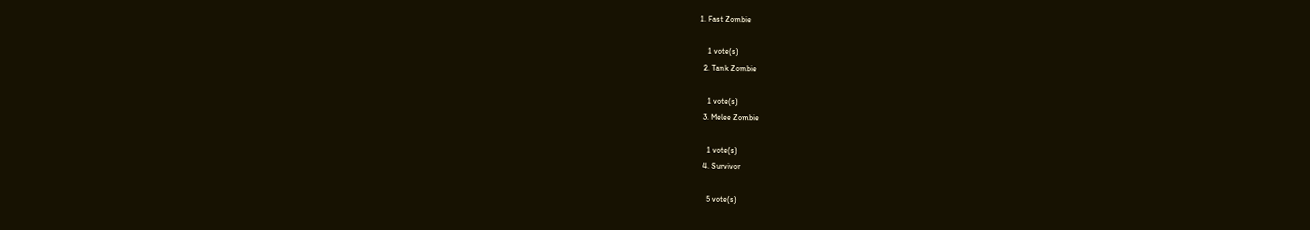1. Fast Zombie

    1 vote(s)
  2. Tank Zombie

    1 vote(s)
  3. Melee Zombie

    1 vote(s)
  4. Survivor

    5 vote(s)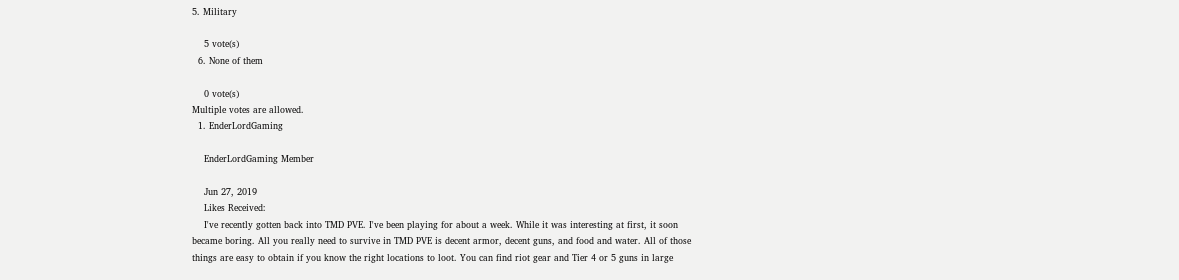5. Military

    5 vote(s)
  6. None of them

    0 vote(s)
Multiple votes are allowed.
  1. EnderLordGaming

    EnderLordGaming Member

    Jun 27, 2019
    Likes Received:
    I've recently gotten back into TMD PVE. I've been playing for about a week. While it was interesting at first, it soon became boring. All you really need to survive in TMD PVE is decent armor, decent guns, and food and water. All of those things are easy to obtain if you know the right locations to loot. You can find riot gear and Tier 4 or 5 guns in large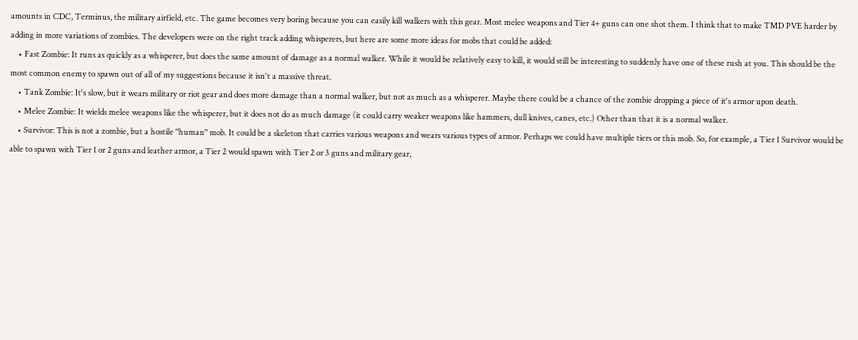amounts in CDC, Terminus, the military airfield, etc. The game becomes very boring because you can easily kill walkers with this gear. Most melee weapons and Tier 4+ guns can one shot them. I think that to make TMD PVE harder by adding in more variations of zombies. The developers were on the right track adding whisperers, but here are some more ideas for mobs that could be added:
    • Fast Zombie: It runs as quickly as a whisperer, but does the same amount of damage as a normal walker. While it would be relatively easy to kill, it would still be interesting to suddenly have one of these rush at you. This should be the most common enemy to spawn out of all of my suggestions because it isn't a massive threat.
    • Tank Zombie: It's slow, but it wears military or riot gear and does more damage than a normal walker, but not as much as a whisperer. Maybe there could be a chance of the zombie dropping a piece of it's armor upon death.
    • Melee Zombie: It wields melee weapons like the whisperer, but it does not do as much damage (it could carry weaker weapons like hammers, dull knives, canes, etc.) Other than that it is a normal walker.
    • Survivor: This is not a zombie, but a hostile "human" mob. It could be a skeleton that carries various weapons and wears various types of armor. Perhaps we could have multiple tiers or this mob. So, for example, a Tier 1 Survivor would be able to spawn with Tier 1 or 2 guns and leather armor, a Tier 2 would spawn with Tier 2 or 3 guns and military gear,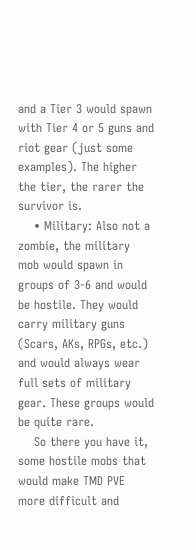and a Tier 3 would spawn with Tier 4 or 5 guns and riot gear (just some examples). The higher the tier, the rarer the survivor is.
    • Military: Also not a zombie, the military mob would spawn in groups of 3-6 and would be hostile. They would carry military guns (Scars, AKs, RPGs, etc.) and would always wear full sets of military gear. These groups would be quite rare.
    So there you have it, some hostile mobs that would make TMD PVE more difficult and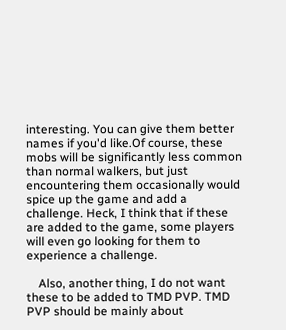interesting. You can give them better names if you'd like.Of course, these mobs will be significantly less common than normal walkers, but just encountering them occasionally would spice up the game and add a challenge. Heck, I think that if these are added to the game, some players will even go looking for them to experience a challenge.

    Also, another thing, I do not want these to be added to TMD PVP. TMD PVP should be mainly about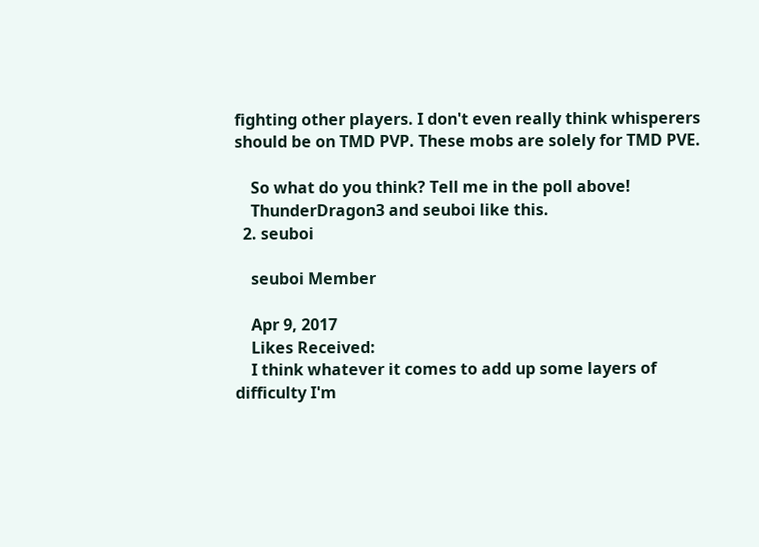fighting other players. I don't even really think whisperers should be on TMD PVP. These mobs are solely for TMD PVE.

    So what do you think? Tell me in the poll above!
    ThunderDragon3 and seuboi like this.
  2. seuboi

    seuboi Member

    Apr 9, 2017
    Likes Received:
    I think whatever it comes to add up some layers of difficulty I'm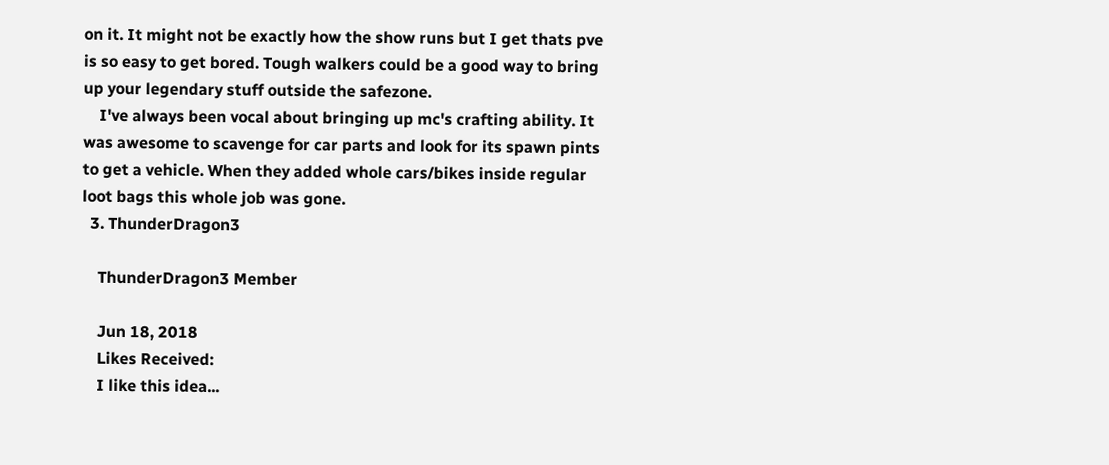on it. It might not be exactly how the show runs but I get thats pve is so easy to get bored. Tough walkers could be a good way to bring up your legendary stuff outside the safezone.
    I've always been vocal about bringing up mc's crafting ability. It was awesome to scavenge for car parts and look for its spawn pints to get a vehicle. When they added whole cars/bikes inside regular loot bags this whole job was gone.
  3. ThunderDragon3

    ThunderDragon3 Member

    Jun 18, 2018
    Likes Received:
    I like this idea...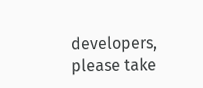developers, please take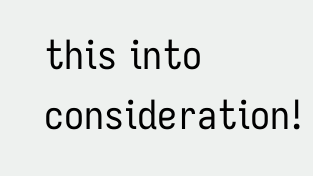this into consideration!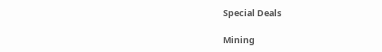Special Deals

Mining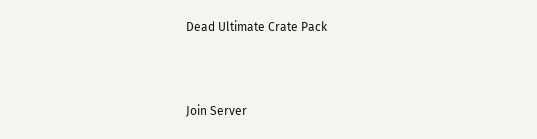Dead Ultimate Crate Pack



Join Server